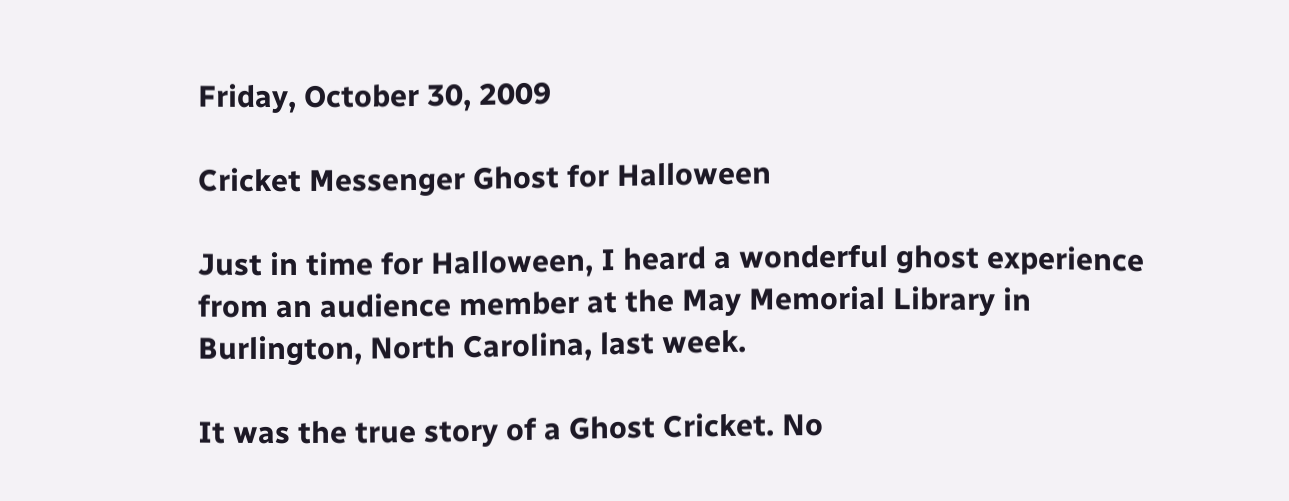Friday, October 30, 2009

Cricket Messenger Ghost for Halloween

Just in time for Halloween, I heard a wonderful ghost experience from an audience member at the May Memorial Library in Burlington, North Carolina, last week.

It was the true story of a Ghost Cricket. No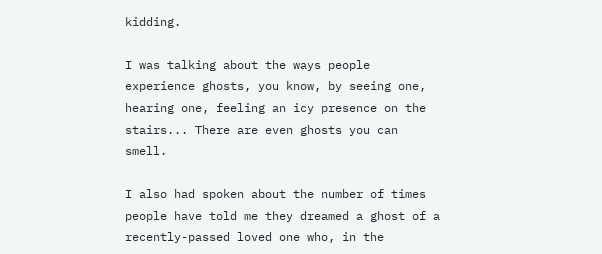kidding.

I was talking about the ways people experience ghosts, you know, by seeing one, hearing one, feeling an icy presence on the stairs... There are even ghosts you can smell.

I also had spoken about the number of times people have told me they dreamed a ghost of a recently-passed loved one who, in the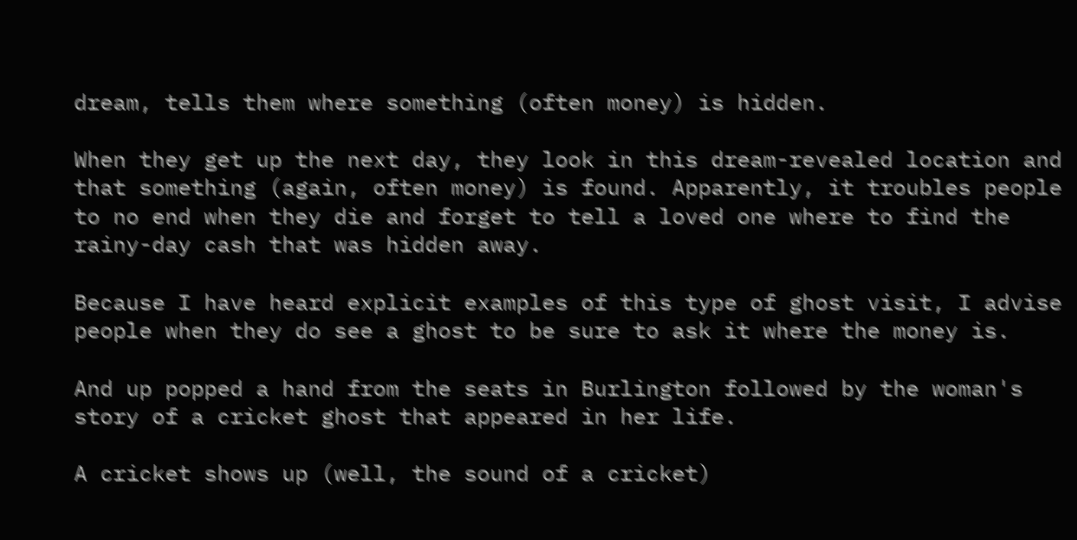dream, tells them where something (often money) is hidden.

When they get up the next day, they look in this dream-revealed location and that something (again, often money) is found. Apparently, it troubles people to no end when they die and forget to tell a loved one where to find the rainy-day cash that was hidden away.

Because I have heard explicit examples of this type of ghost visit, I advise people when they do see a ghost to be sure to ask it where the money is.

And up popped a hand from the seats in Burlington followed by the woman's story of a cricket ghost that appeared in her life.

A cricket shows up (well, the sound of a cricket)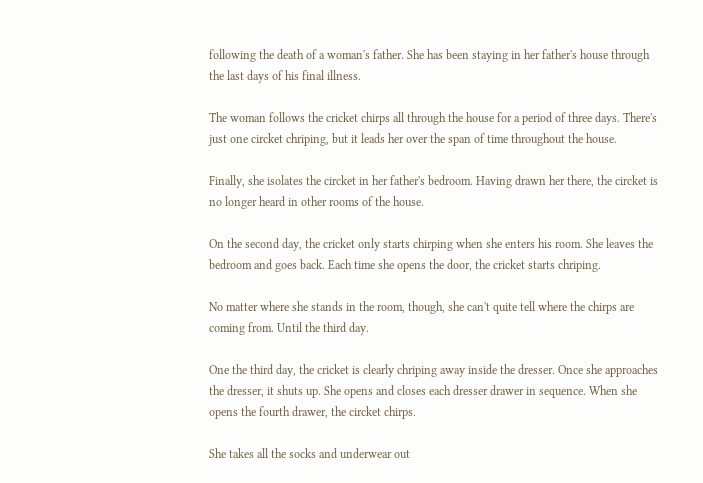following the death of a woman's father. She has been staying in her father's house through the last days of his final illness.

The woman follows the cricket chirps all through the house for a period of three days. There's just one circket chriping, but it leads her over the span of time throughout the house.

Finally, she isolates the circket in her father's bedroom. Having drawn her there, the circket is no longer heard in other rooms of the house.

On the second day, the cricket only starts chirping when she enters his room. She leaves the bedroom and goes back. Each time she opens the door, the cricket starts chriping.

No matter where she stands in the room, though, she can't quite tell where the chirps are coming from. Until the third day.

One the third day, the cricket is clearly chriping away inside the dresser. Once she approaches the dresser, it shuts up. She opens and closes each dresser drawer in sequence. When she opens the fourth drawer, the circket chirps.

She takes all the socks and underwear out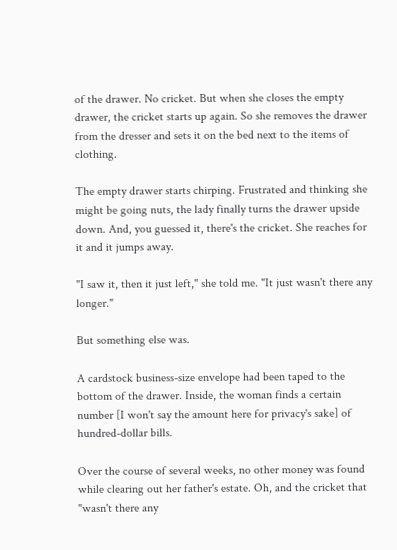of the drawer. No cricket. But when she closes the empty drawer, the cricket starts up again. So she removes the drawer from the dresser and sets it on the bed next to the items of clothing.

The empty drawer starts chirping. Frustrated and thinking she might be going nuts, the lady finally turns the drawer upside down. And, you guessed it, there's the cricket. She reaches for it and it jumps away.

"I saw it, then it just left," she told me. "It just wasn't there any longer."

But something else was.

A cardstock business-size envelope had been taped to the bottom of the drawer. Inside, the woman finds a certain number [I won't say the amount here for privacy's sake] of hundred-dollar bills.

Over the course of several weeks, no other money was found while clearing out her father's estate. Oh, and the cricket that "wasn't there any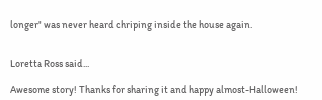longer" was never heard chriping inside the house again.


Loretta Ross said...

Awesome story! Thanks for sharing it and happy almost-Halloween!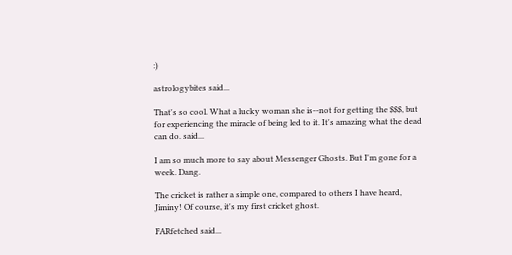:)

astrologybites said...

That's so cool. What a lucky woman she is--not for getting the $$$, but for experiencing the miracle of being led to it. It's amazing what the dead can do. said...

I am so much more to say about Messenger Ghosts. But I'm gone for a week. Dang.

The cricket is rather a simple one, compared to others I have heard, Jiminy! Of course, it's my first cricket ghost.

FARfetched said...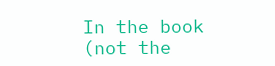In the book (not the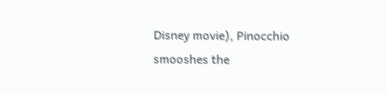Disney movie), Pinocchio smooshes the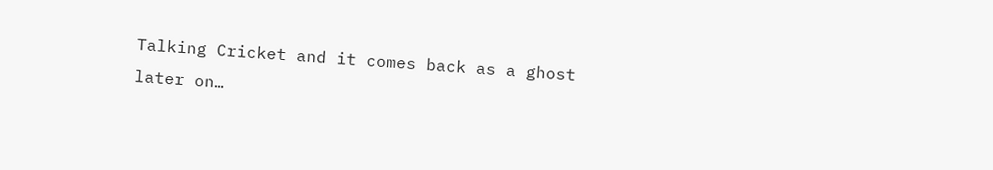Talking Cricket and it comes back as a ghost later on…